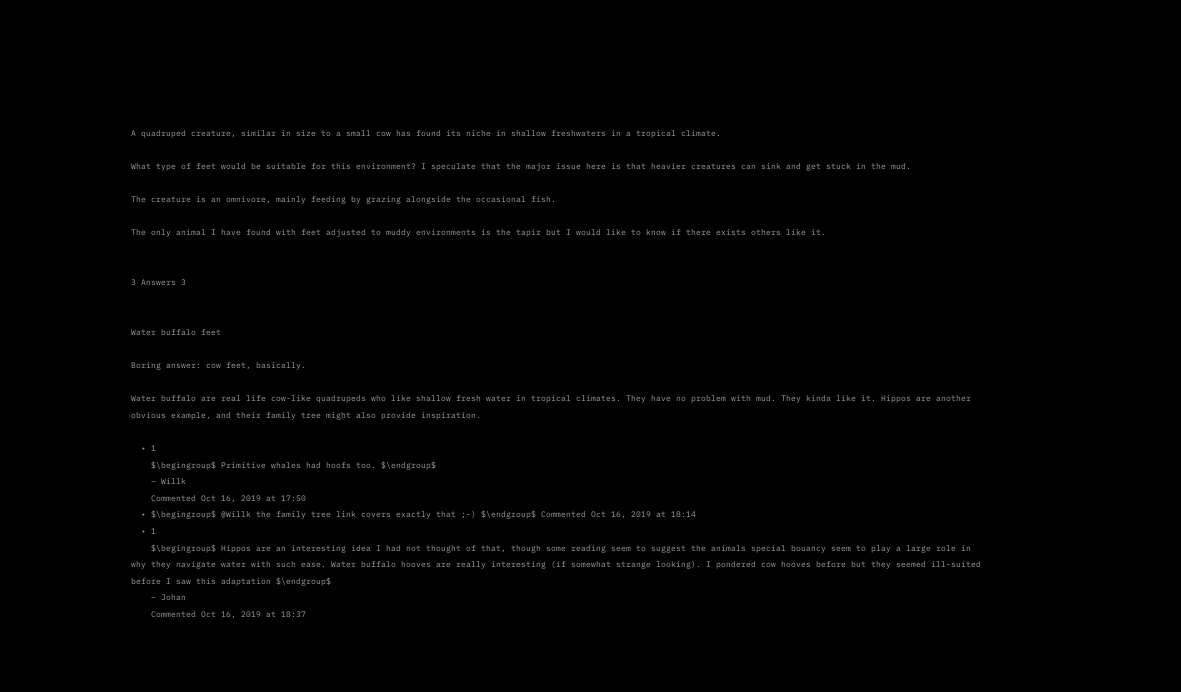A quadruped creature, similar in size to a small cow has found its niche in shallow freshwaters in a tropical climate.

What type of feet would be suitable for this environment? I speculate that the major issue here is that heavier creatures can sink and get stuck in the mud.

The creature is an omnivore, mainly feeding by grazing alongside the occasional fish.

The only animal I have found with feet adjusted to muddy environments is the tapir but I would like to know if there exists others like it.


3 Answers 3


Water buffalo feet

Boring answer: cow feet, basically.

Water buffalo are real life cow-like quadrupeds who like shallow fresh water in tropical climates. They have no problem with mud. They kinda like it. Hippos are another obvious example, and their family tree might also provide inspiration.

  • 1
    $\begingroup$ Primitive whales had hoofs too. $\endgroup$
    – Willk
    Commented Oct 16, 2019 at 17:50
  • $\begingroup$ @Willk the family tree link covers exactly that ;-) $\endgroup$ Commented Oct 16, 2019 at 18:14
  • 1
    $\begingroup$ Hippos are an interesting idea I had not thought of that, though some reading seem to suggest the animals special bouancy seem to play a large role in why they navigate water with such ease. Water buffalo hooves are really interesting (if somewhat strange looking). I pondered cow hooves before but they seemed ill-suited before I saw this adaptation $\endgroup$
    – Johan
    Commented Oct 16, 2019 at 18:37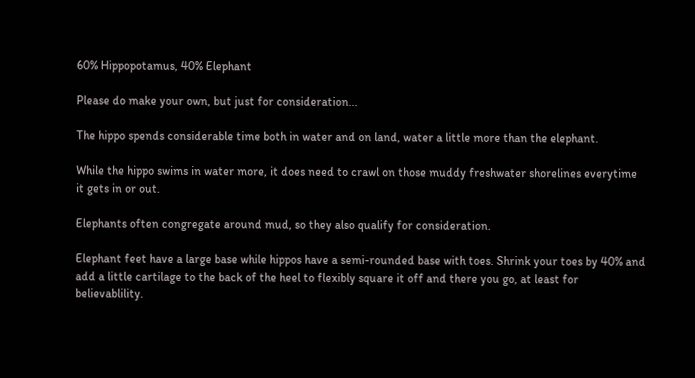60% Hippopotamus, 40% Elephant

Please do make your own, but just for consideration...

The hippo spends considerable time both in water and on land, water a little more than the elephant.

While the hippo swims in water more, it does need to crawl on those muddy freshwater shorelines everytime it gets in or out.

Elephants often congregate around mud, so they also qualify for consideration.

Elephant feet have a large base while hippos have a semi-rounded base with toes. Shrink your toes by 40% and add a little cartilage to the back of the heel to flexibly square it off and there you go, at least for believablility.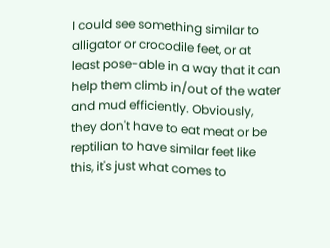I could see something similar to alligator or crocodile feet, or at least pose-able in a way that it can help them climb in/out of the water and mud efficiently. Obviously, they don't have to eat meat or be reptilian to have similar feet like this, it's just what comes to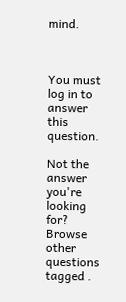mind.



You must log in to answer this question.

Not the answer you're looking for? Browse other questions tagged .